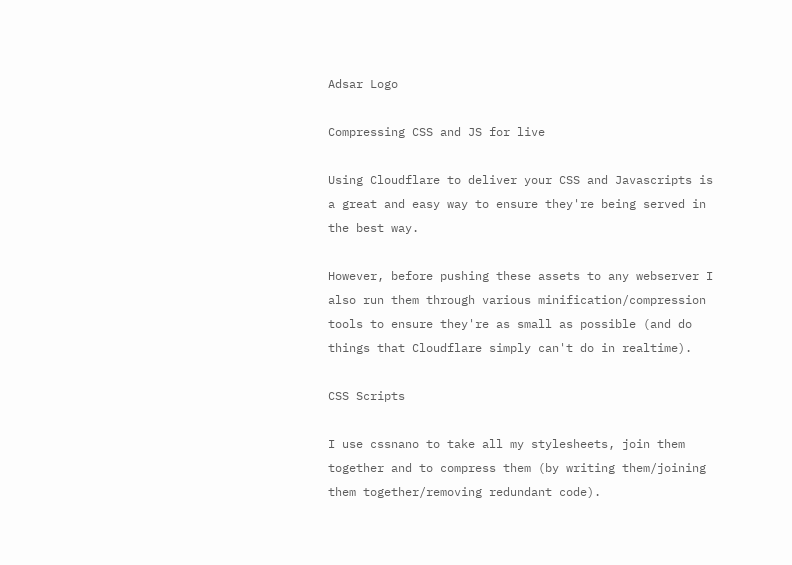Adsar Logo

Compressing CSS and JS for live

Using Cloudflare to deliver your CSS and Javascripts is a great and easy way to ensure they're being served in the best way.

However, before pushing these assets to any webserver I also run them through various minification/compression tools to ensure they're as small as possible (and do things that Cloudflare simply can't do in realtime).

CSS Scripts

I use cssnano to take all my stylesheets, join them together and to compress them (by writing them/joining them together/removing redundant code).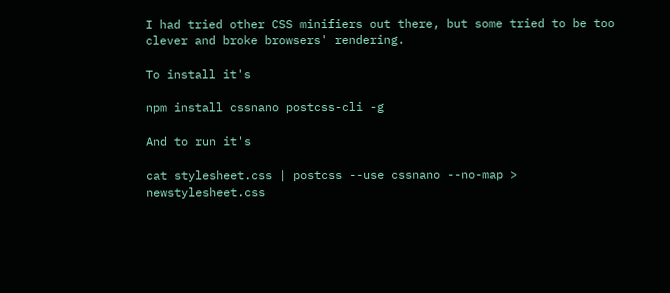I had tried other CSS minifiers out there, but some tried to be too clever and broke browsers' rendering.

To install it's

npm install cssnano postcss-cli -g

And to run it's

cat stylesheet.css | postcss --use cssnano --no-map > newstylesheet.css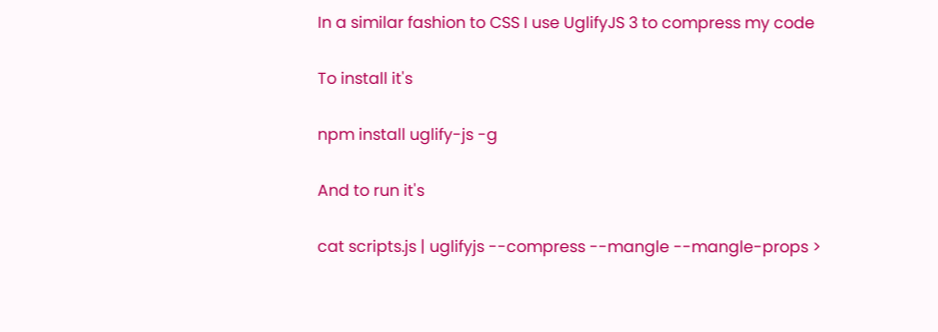In a similar fashion to CSS I use UglifyJS 3 to compress my code

To install it's

npm install uglify-js -g

And to run it's

cat scripts.js | uglifyjs --compress --mangle --mangle-props >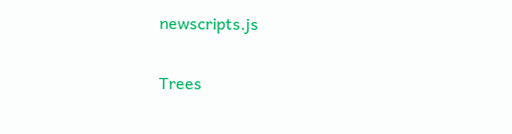newscripts.js

Trees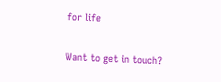for life

Want to get in touch?